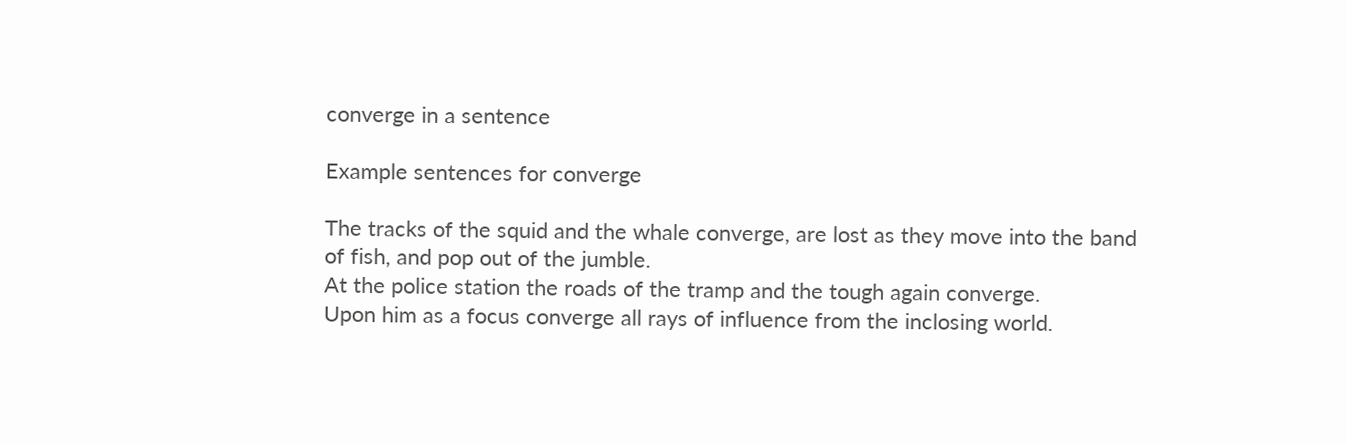converge in a sentence

Example sentences for converge

The tracks of the squid and the whale converge, are lost as they move into the band of fish, and pop out of the jumble.
At the police station the roads of the tramp and the tough again converge.
Upon him as a focus converge all rays of influence from the inclosing world.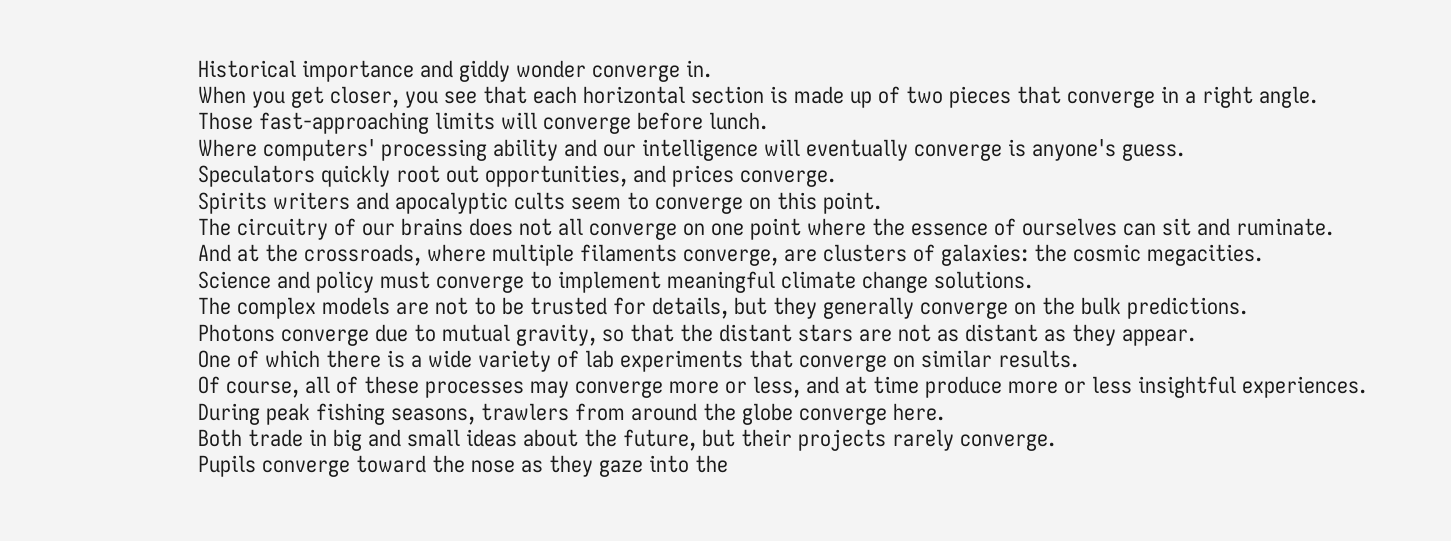Historical importance and giddy wonder converge in.
When you get closer, you see that each horizontal section is made up of two pieces that converge in a right angle.
Those fast-approaching limits will converge before lunch.
Where computers' processing ability and our intelligence will eventually converge is anyone's guess.
Speculators quickly root out opportunities, and prices converge.
Spirits writers and apocalyptic cults seem to converge on this point.
The circuitry of our brains does not all converge on one point where the essence of ourselves can sit and ruminate.
And at the crossroads, where multiple filaments converge, are clusters of galaxies: the cosmic megacities.
Science and policy must converge to implement meaningful climate change solutions.
The complex models are not to be trusted for details, but they generally converge on the bulk predictions.
Photons converge due to mutual gravity, so that the distant stars are not as distant as they appear.
One of which there is a wide variety of lab experiments that converge on similar results.
Of course, all of these processes may converge more or less, and at time produce more or less insightful experiences.
During peak fishing seasons, trawlers from around the globe converge here.
Both trade in big and small ideas about the future, but their projects rarely converge.
Pupils converge toward the nose as they gaze into the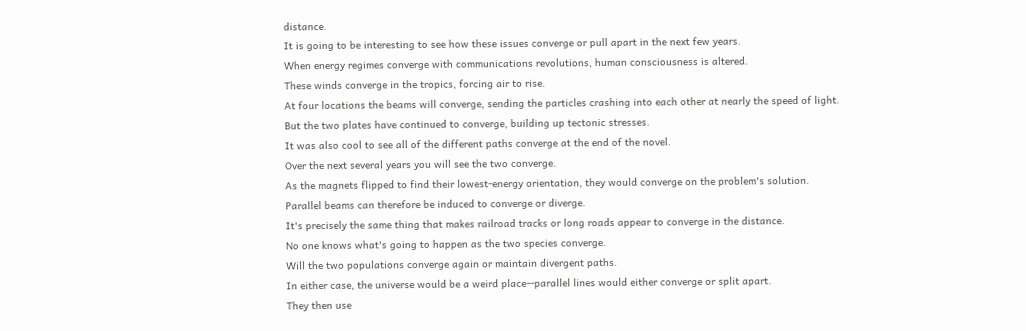distance.
It is going to be interesting to see how these issues converge or pull apart in the next few years.
When energy regimes converge with communications revolutions, human consciousness is altered.
These winds converge in the tropics, forcing air to rise.
At four locations the beams will converge, sending the particles crashing into each other at nearly the speed of light.
But the two plates have continued to converge, building up tectonic stresses.
It was also cool to see all of the different paths converge at the end of the novel.
Over the next several years you will see the two converge.
As the magnets flipped to find their lowest-energy orientation, they would converge on the problem's solution.
Parallel beams can therefore be induced to converge or diverge.
It's precisely the same thing that makes railroad tracks or long roads appear to converge in the distance.
No one knows what's going to happen as the two species converge.
Will the two populations converge again or maintain divergent paths.
In either case, the universe would be a weird place--parallel lines would either converge or split apart.
They then use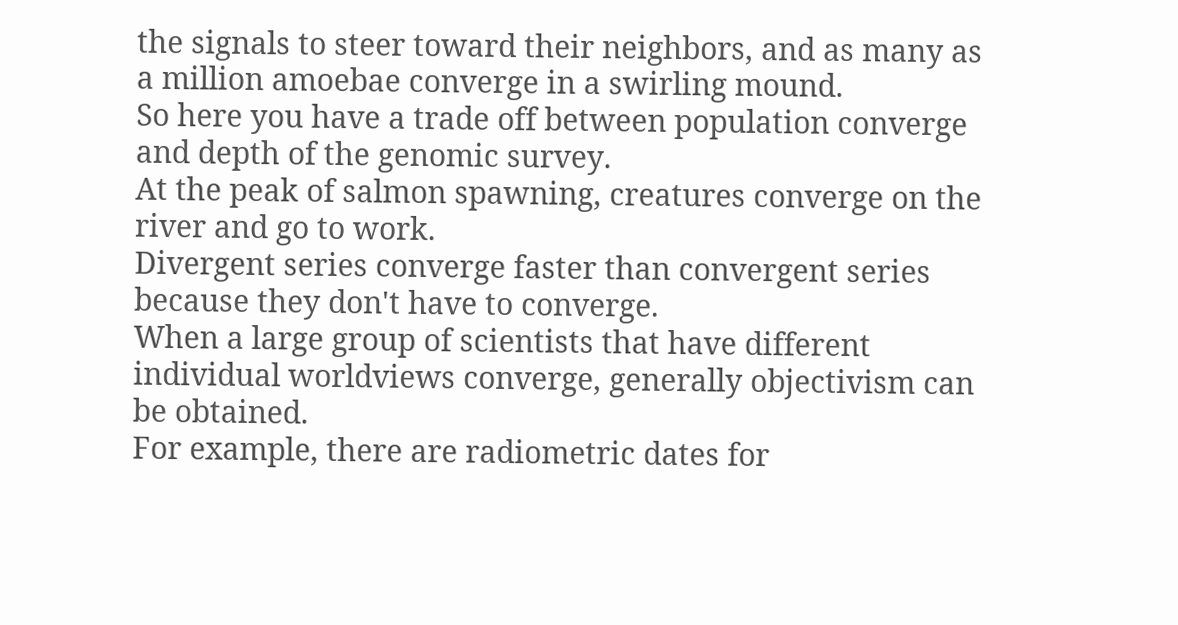the signals to steer toward their neighbors, and as many as a million amoebae converge in a swirling mound.
So here you have a trade off between population converge and depth of the genomic survey.
At the peak of salmon spawning, creatures converge on the river and go to work.
Divergent series converge faster than convergent series because they don't have to converge.
When a large group of scientists that have different individual worldviews converge, generally objectivism can be obtained.
For example, there are radiometric dates for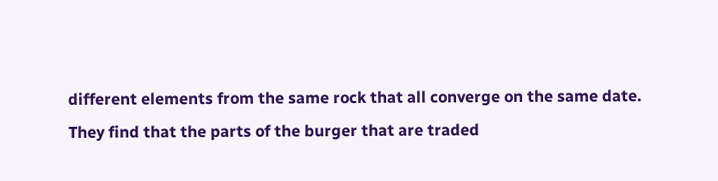different elements from the same rock that all converge on the same date.
They find that the parts of the burger that are traded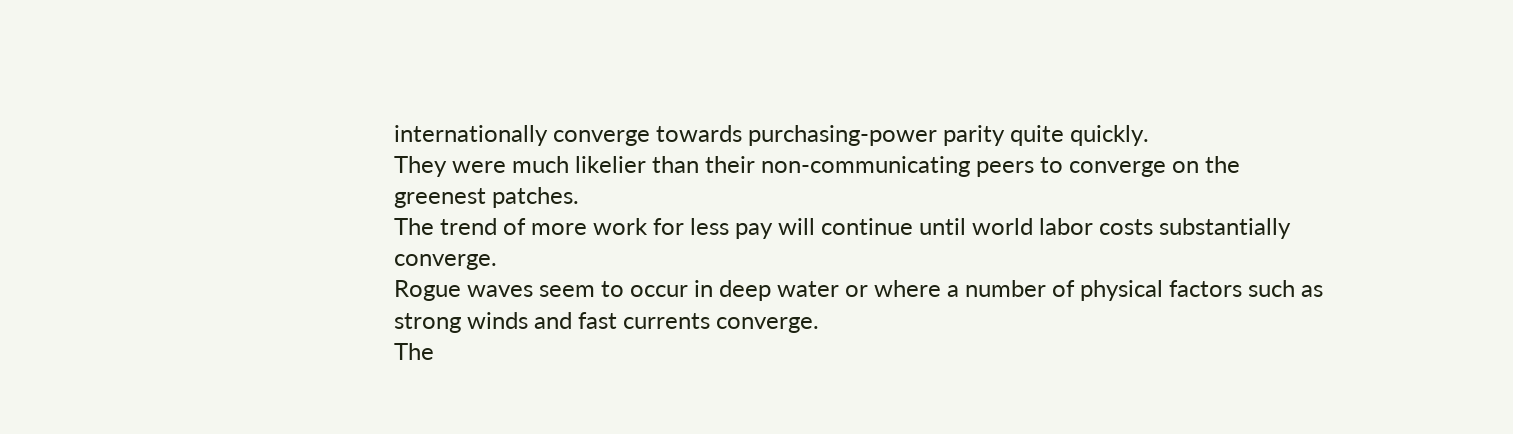internationally converge towards purchasing-power parity quite quickly.
They were much likelier than their non-communicating peers to converge on the greenest patches.
The trend of more work for less pay will continue until world labor costs substantially converge.
Rogue waves seem to occur in deep water or where a number of physical factors such as strong winds and fast currents converge.
The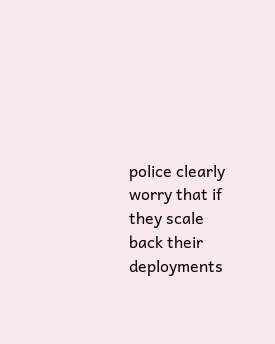police clearly worry that if they scale back their deployments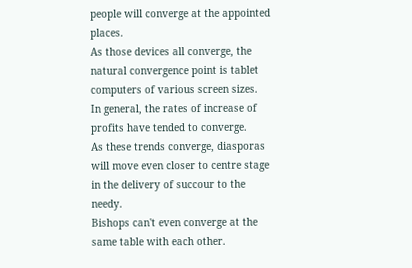people will converge at the appointed places.
As those devices all converge, the natural convergence point is tablet computers of various screen sizes.
In general, the rates of increase of profits have tended to converge.
As these trends converge, diasporas will move even closer to centre stage in the delivery of succour to the needy.
Bishops can't even converge at the same table with each other.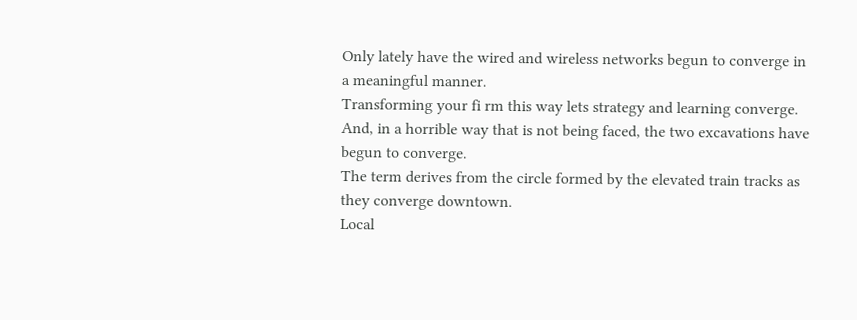Only lately have the wired and wireless networks begun to converge in a meaningful manner.
Transforming your fi rm this way lets strategy and learning converge.
And, in a horrible way that is not being faced, the two excavations have begun to converge.
The term derives from the circle formed by the elevated train tracks as they converge downtown.
Local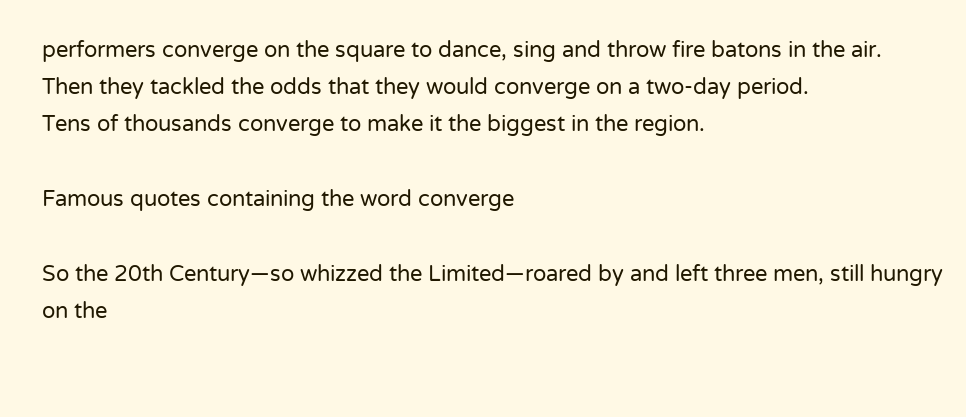performers converge on the square to dance, sing and throw fire batons in the air.
Then they tackled the odds that they would converge on a two-day period.
Tens of thousands converge to make it the biggest in the region.

Famous quotes containing the word converge

So the 20th Century—so whizzed the Limited—roared by and left three men, still hungry on the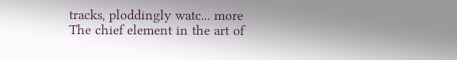tracks, ploddingly watc... more
The chief element in the art of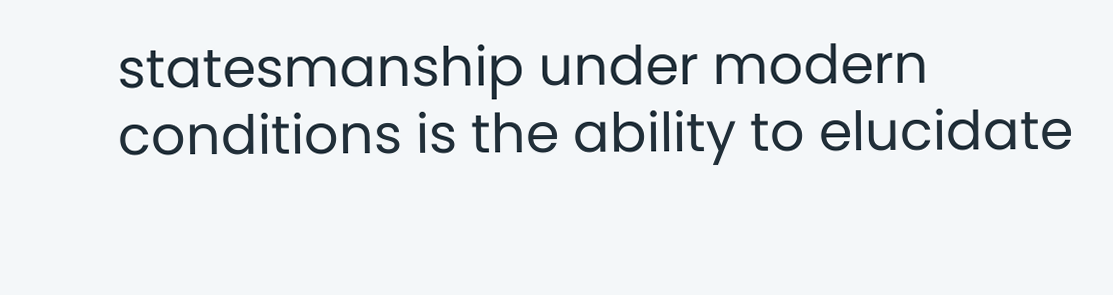statesmanship under modern conditions is the ability to elucidate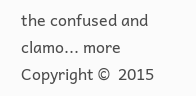the confused and clamo... more
Copyright ©  2015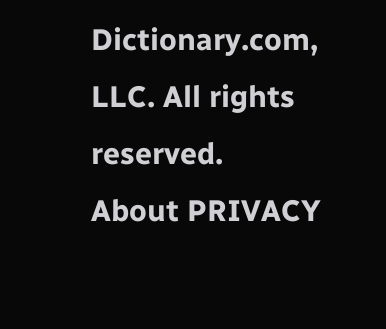Dictionary.com, LLC. All rights reserved.
About PRIVACY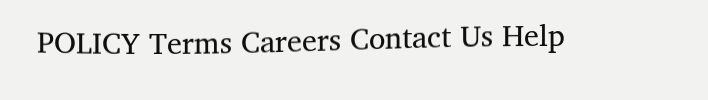POLICY Terms Careers Contact Us Help